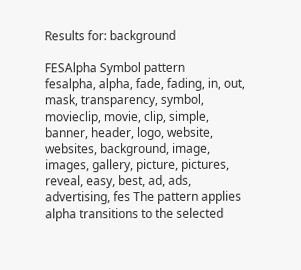Results for: background

FESAlpha Symbol pattern
fesalpha, alpha, fade, fading, in, out, mask, transparency, symbol, movieclip, movie, clip, simple, banner, header, logo, website, websites, background, image, images, gallery, picture, pictures, reveal, easy, best, ad, ads, advertising, fes The pattern applies alpha transitions to the selected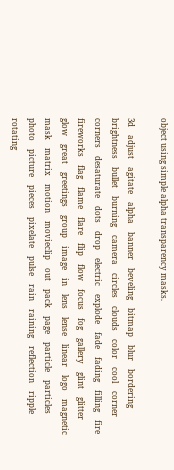object using simple alpha transparency masks.

3d    adjust    agitate    alpha    banner    beveling    bitmap    blur    bordering    brightness    bullet    burning    camera    circles    clouds    color    cool    corner    corners    desaturate    dots    drop    electric    explode    fade    fading    filling    fire    fireworks    flag    flame    flare    flip    flow    focus    fog    gallery    glint    glitter    glow    great    greetings    group    image    in    lens    lense    linear    logo    magnetic    mask    matrix    motion    movieclip    out    pack    page    particle    particles    photo    picture    pieces    pixelate    pulse    rain    raining    reflection    ripple    rotating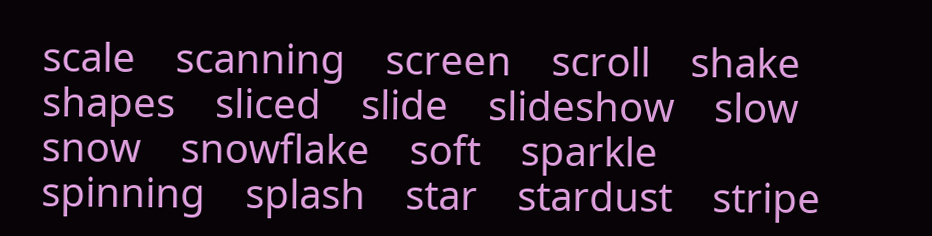scale    scanning    screen    scroll    shake    shapes    sliced    slide    slideshow    slow    snow    snowflake    soft    sparkle    spinning    splash    star    stardust    stripe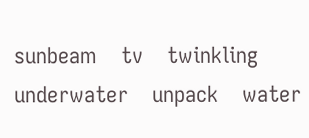sunbeam    tv    twinkling    underwater    unpack    water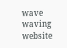wave    waving    website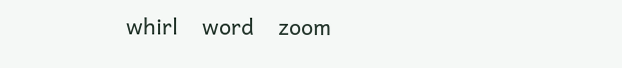whirl    word    zoom